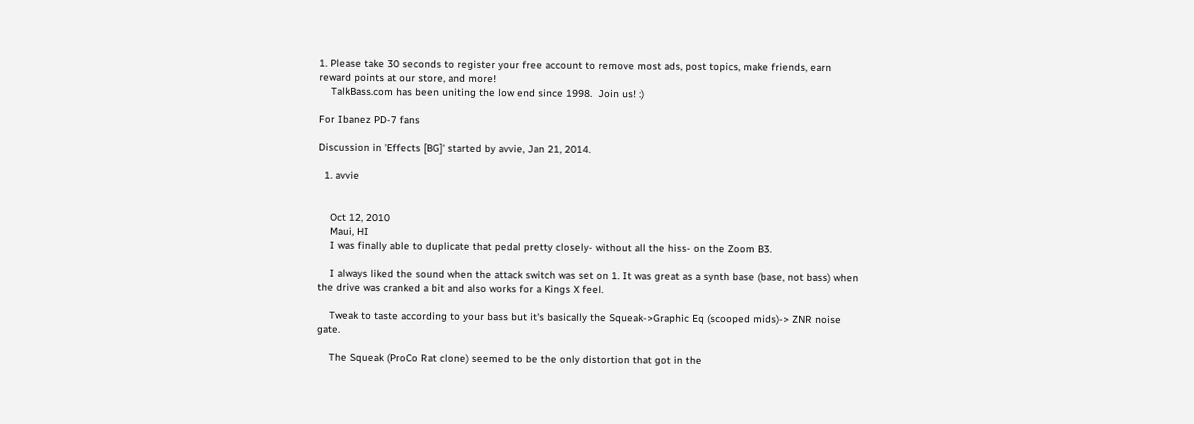1. Please take 30 seconds to register your free account to remove most ads, post topics, make friends, earn reward points at our store, and more!
    TalkBass.com has been uniting the low end since 1998.  Join us! :)

For Ibanez PD-7 fans

Discussion in 'Effects [BG]' started by avvie, Jan 21, 2014.

  1. avvie


    Oct 12, 2010
    Maui, HI
    I was finally able to duplicate that pedal pretty closely- without all the hiss- on the Zoom B3.

    I always liked the sound when the attack switch was set on 1. It was great as a synth base (base, not bass) when the drive was cranked a bit and also works for a Kings X feel.

    Tweak to taste according to your bass but it's basically the Squeak->Graphic Eq (scooped mids)-> ZNR noise gate.

    The Squeak (ProCo Rat clone) seemed to be the only distortion that got in the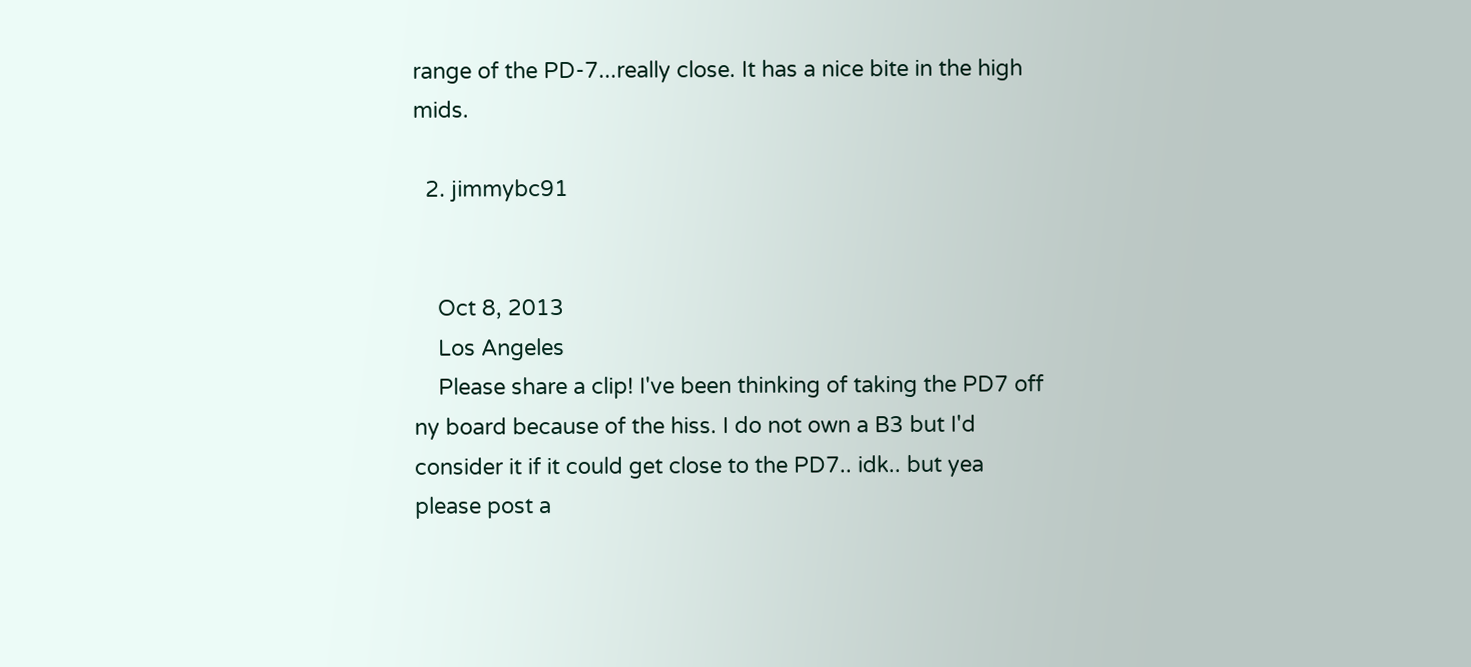range of the PD-7...really close. It has a nice bite in the high mids.

  2. jimmybc91


    Oct 8, 2013
    Los Angeles
    Please share a clip! I've been thinking of taking the PD7 off ny board because of the hiss. I do not own a B3 but I'd consider it if it could get close to the PD7.. idk.. but yea please post a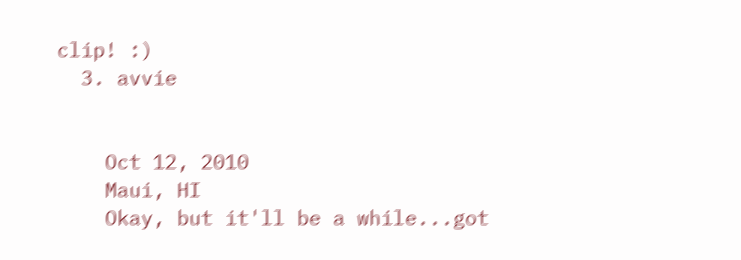clip! :)
  3. avvie


    Oct 12, 2010
    Maui, HI
    Okay, but it'll be a while...got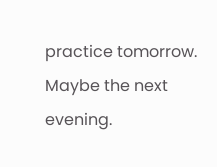practice tomorrow. Maybe the next evening.